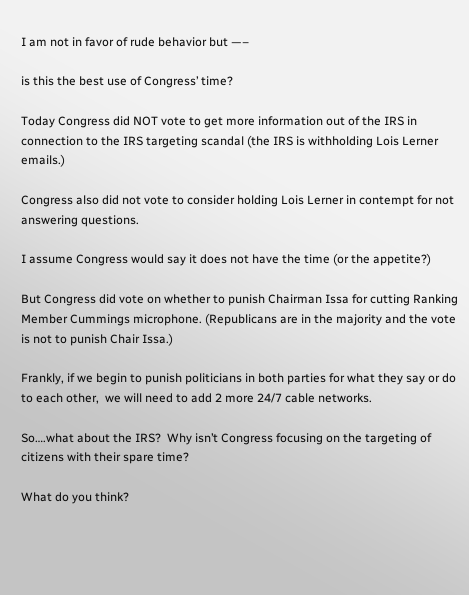I am not in favor of rude behavior but —–

is this the best use of Congress’ time?

Today Congress did NOT vote to get more information out of the IRS in connection to the IRS targeting scandal (the IRS is withholding Lois Lerner emails.)

Congress also did not vote to consider holding Lois Lerner in contempt for not answering questions.

I assume Congress would say it does not have the time (or the appetite?)

But Congress did vote on whether to punish Chairman Issa for cutting Ranking Member Cummings microphone. (Republicans are in the majority and the vote is not to punish Chair Issa.)

Frankly, if we begin to punish politicians in both parties for what they say or do to each other,  we will need to add 2 more 24/7 cable networks.

So….what about the IRS?  Why isn’t Congress focusing on the targeting of citizens with their spare time?

What do you think?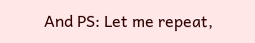And PS: Let me repeat,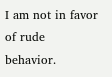I am not in favor of rude behavior.